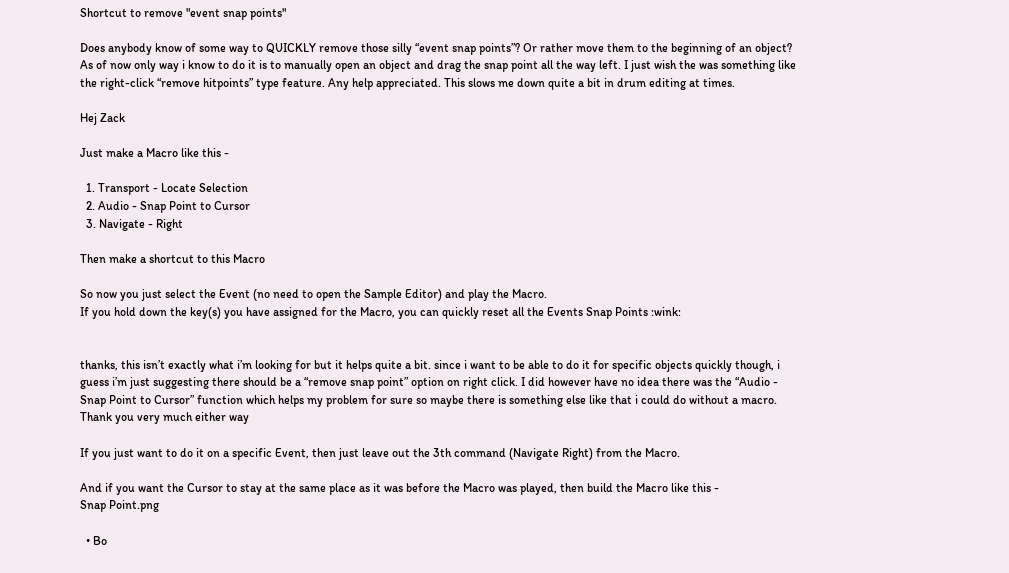Shortcut to remove "event snap points"

Does anybody know of some way to QUICKLY remove those silly “event snap points”? Or rather move them to the beginning of an object? As of now only way i know to do it is to manually open an object and drag the snap point all the way left. I just wish the was something like the right-click “remove hitpoints” type feature. Any help appreciated. This slows me down quite a bit in drum editing at times.

Hej Zack

Just make a Macro like this -

  1. Transport - Locate Selection
  2. Audio - Snap Point to Cursor
  3. Navigate - Right

Then make a shortcut to this Macro

So now you just select the Event (no need to open the Sample Editor) and play the Macro.
If you hold down the key(s) you have assigned for the Macro, you can quickly reset all the Events Snap Points :wink:


thanks, this isn’t exactly what i’m looking for but it helps quite a bit. since i want to be able to do it for specific objects quickly though, i guess i’m just suggesting there should be a “remove snap point” option on right click. I did however have no idea there was the “Audio - Snap Point to Cursor” function which helps my problem for sure so maybe there is something else like that i could do without a macro. Thank you very much either way

If you just want to do it on a specific Event, then just leave out the 3th command (Navigate Right) from the Macro.

And if you want the Cursor to stay at the same place as it was before the Macro was played, then build the Macro like this -
Snap Point.png

  • Bo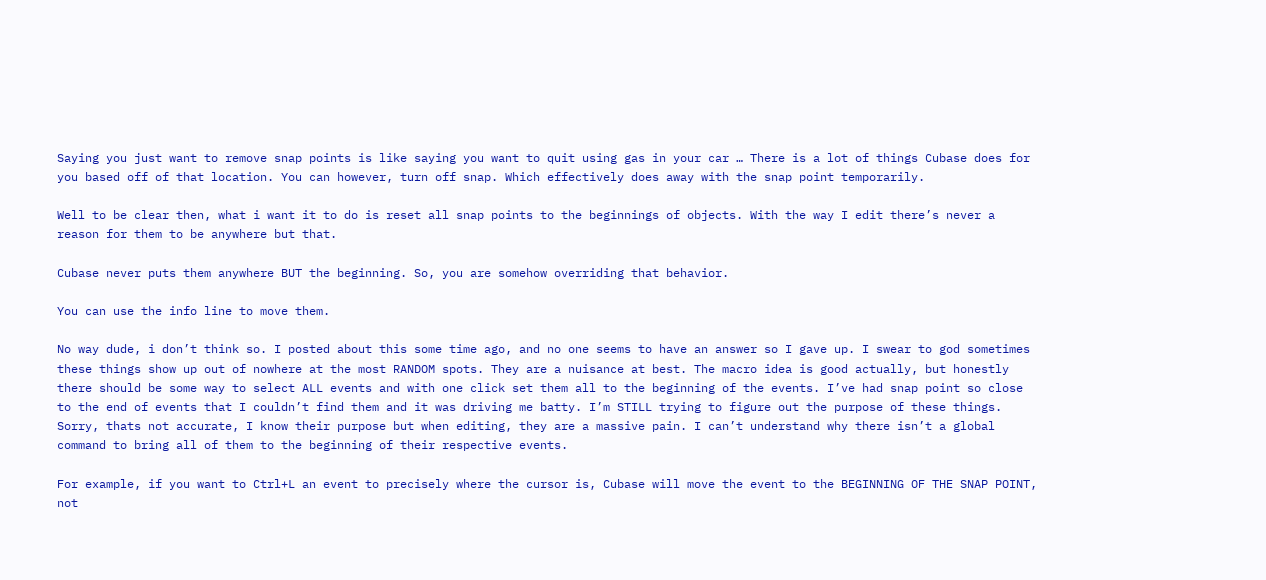Saying you just want to remove snap points is like saying you want to quit using gas in your car … There is a lot of things Cubase does for you based off of that location. You can however, turn off snap. Which effectively does away with the snap point temporarily.

Well to be clear then, what i want it to do is reset all snap points to the beginnings of objects. With the way I edit there’s never a reason for them to be anywhere but that.

Cubase never puts them anywhere BUT the beginning. So, you are somehow overriding that behavior.

You can use the info line to move them.

No way dude, i don’t think so. I posted about this some time ago, and no one seems to have an answer so I gave up. I swear to god sometimes these things show up out of nowhere at the most RANDOM spots. They are a nuisance at best. The macro idea is good actually, but honestly there should be some way to select ALL events and with one click set them all to the beginning of the events. I’ve had snap point so close to the end of events that I couldn’t find them and it was driving me batty. I’m STILL trying to figure out the purpose of these things. Sorry, thats not accurate, I know their purpose but when editing, they are a massive pain. I can’t understand why there isn’t a global command to bring all of them to the beginning of their respective events.

For example, if you want to Ctrl+L an event to precisely where the cursor is, Cubase will move the event to the BEGINNING OF THE SNAP POINT, not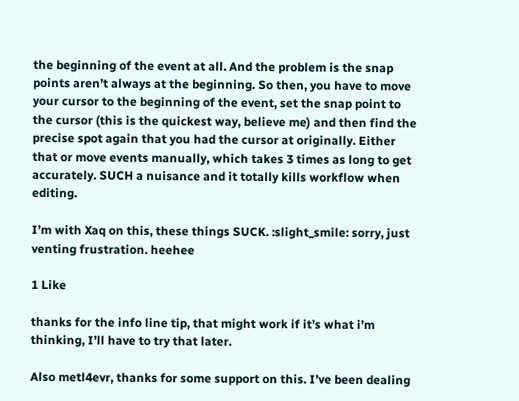the beginning of the event at all. And the problem is the snap points aren’t always at the beginning. So then, you have to move your cursor to the beginning of the event, set the snap point to the cursor (this is the quickest way, believe me) and then find the precise spot again that you had the cursor at originally. Either that or move events manually, which takes 3 times as long to get accurately. SUCH a nuisance and it totally kills workflow when editing.

I’m with Xaq on this, these things SUCK. :slight_smile: sorry, just venting frustration. heehee

1 Like

thanks for the info line tip, that might work if it’s what i’m thinking, I’ll have to try that later.

Also metl4evr, thanks for some support on this. I’ve been dealing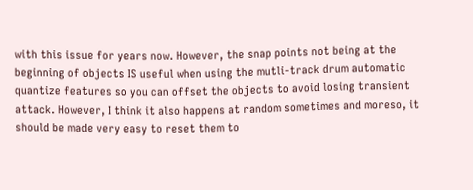with this issue for years now. However, the snap points not being at the beginning of objects IS useful when using the mutli-track drum automatic quantize features so you can offset the objects to avoid losing transient attack. However, I think it also happens at random sometimes and moreso, it should be made very easy to reset them to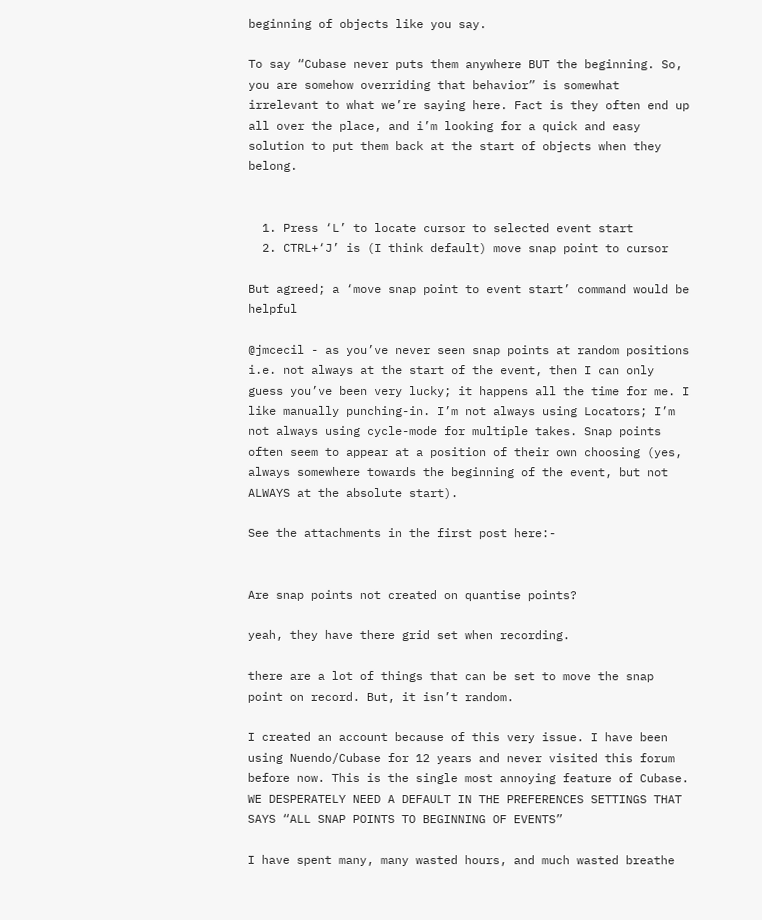beginning of objects like you say.

To say “Cubase never puts them anywhere BUT the beginning. So, you are somehow overriding that behavior” is somewhat irrelevant to what we’re saying here. Fact is they often end up all over the place, and i’m looking for a quick and easy solution to put them back at the start of objects when they belong.


  1. Press ‘L’ to locate cursor to selected event start
  2. CTRL+‘J’ is (I think default) move snap point to cursor

But agreed; a ‘move snap point to event start’ command would be helpful

@jmcecil - as you’ve never seen snap points at random positions i.e. not always at the start of the event, then I can only guess you’ve been very lucky; it happens all the time for me. I like manually punching-in. I’m not always using Locators; I’m not always using cycle-mode for multiple takes. Snap points often seem to appear at a position of their own choosing (yes, always somewhere towards the beginning of the event, but not ALWAYS at the absolute start).

See the attachments in the first post here:-


Are snap points not created on quantise points?

yeah, they have there grid set when recording.

there are a lot of things that can be set to move the snap point on record. But, it isn’t random.

I created an account because of this very issue. I have been using Nuendo/Cubase for 12 years and never visited this forum before now. This is the single most annoying feature of Cubase. WE DESPERATELY NEED A DEFAULT IN THE PREFERENCES SETTINGS THAT SAYS “ALL SNAP POINTS TO BEGINNING OF EVENTS”

I have spent many, many wasted hours, and much wasted breathe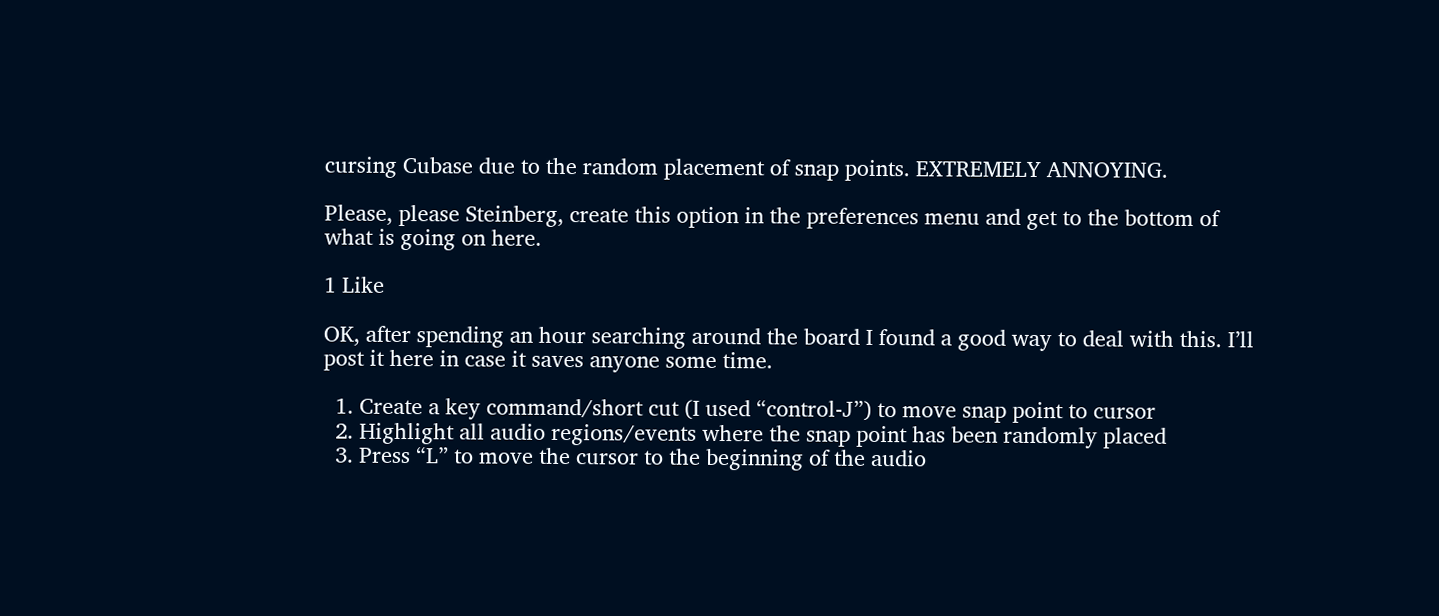cursing Cubase due to the random placement of snap points. EXTREMELY ANNOYING.

Please, please Steinberg, create this option in the preferences menu and get to the bottom of what is going on here.

1 Like

OK, after spending an hour searching around the board I found a good way to deal with this. I’ll post it here in case it saves anyone some time.

  1. Create a key command/short cut (I used “control-J”) to move snap point to cursor
  2. Highlight all audio regions/events where the snap point has been randomly placed
  3. Press “L” to move the cursor to the beginning of the audio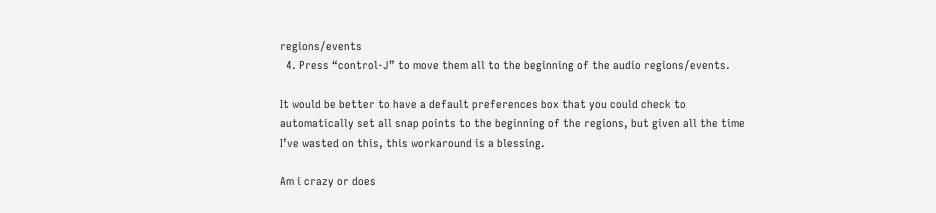regions/events
  4. Press “control-J” to move them all to the beginning of the audio regions/events.

It would be better to have a default preferences box that you could check to automatically set all snap points to the beginning of the regions, but given all the time I’ve wasted on this, this workaround is a blessing.

Am i crazy or does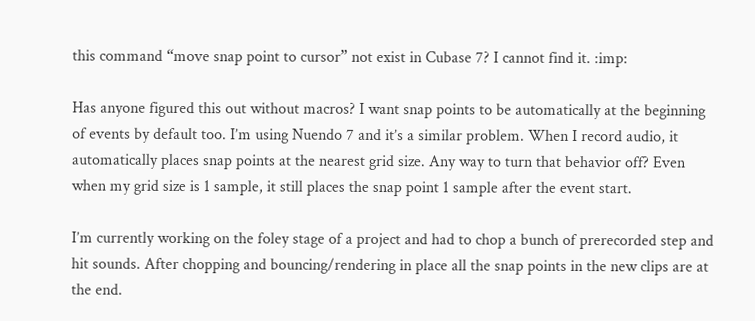this command “move snap point to cursor” not exist in Cubase 7? I cannot find it. :imp:

Has anyone figured this out without macros? I want snap points to be automatically at the beginning of events by default too. I’m using Nuendo 7 and it’s a similar problem. When I record audio, it automatically places snap points at the nearest grid size. Any way to turn that behavior off? Even when my grid size is 1 sample, it still places the snap point 1 sample after the event start.

I’m currently working on the foley stage of a project and had to chop a bunch of prerecorded step and hit sounds. After chopping and bouncing/rendering in place all the snap points in the new clips are at the end.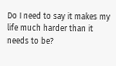Do I need to say it makes my life much harder than it needs to be?